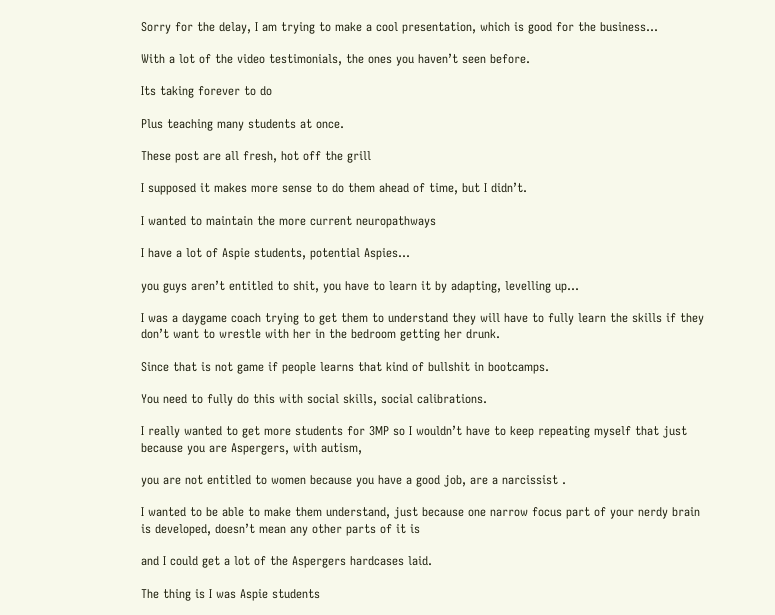Sorry for the delay, I am trying to make a cool presentation, which is good for the business…

With a lot of the video testimonials, the ones you haven’t seen before.

Its taking forever to do

Plus teaching many students at once.

These post are all fresh, hot off the grill

I supposed it makes more sense to do them ahead of time, but I didn’t.

I wanted to maintain the more current neuropathways

I have a lot of Aspie students, potential Aspies…

you guys aren’t entitled to shit, you have to learn it by adapting, levelling up…

I was a daygame coach trying to get them to understand they will have to fully learn the skills if they don’t want to wrestle with her in the bedroom getting her drunk.

Since that is not game if people learns that kind of bullshit in bootcamps.

You need to fully do this with social skills, social calibrations.

I really wanted to get more students for 3MP so I wouldn’t have to keep repeating myself that just because you are Aspergers, with autism,

you are not entitled to women because you have a good job, are a narcissist .

I wanted to be able to make them understand, just because one narrow focus part of your nerdy brain is developed, doesn’t mean any other parts of it is

and I could get a lot of the Aspergers hardcases laid.

The thing is I was Aspie students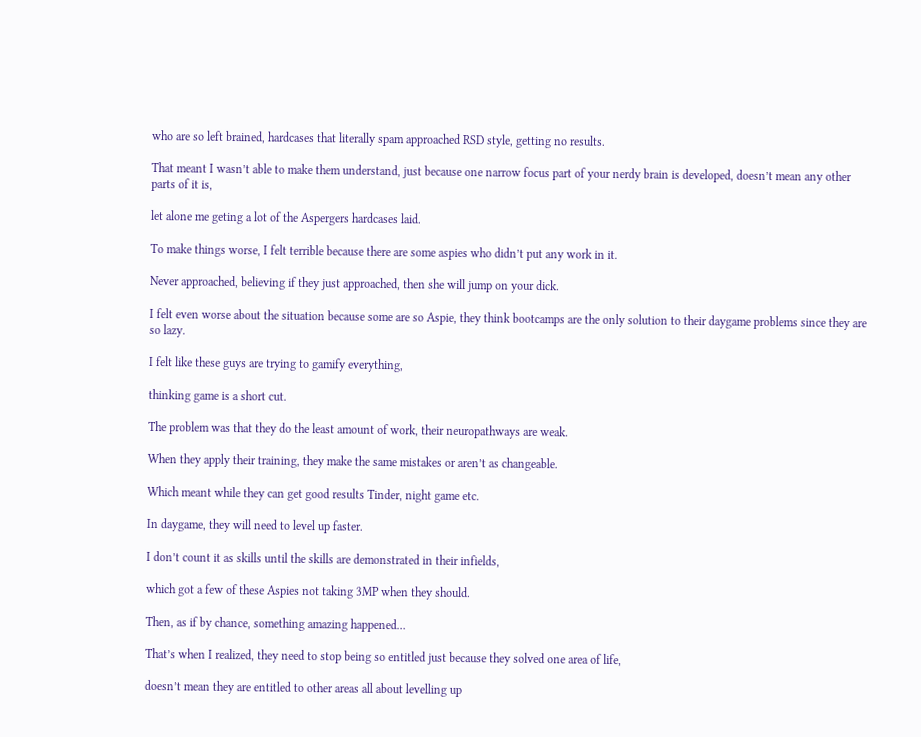who are so left brained, hardcases that literally spam approached RSD style, getting no results.

That meant I wasn’t able to make them understand, just because one narrow focus part of your nerdy brain is developed, doesn’t mean any other parts of it is,

let alone me geting a lot of the Aspergers hardcases laid.

To make things worse, I felt terrible because there are some aspies who didn’t put any work in it.

Never approached, believing if they just approached, then she will jump on your dick.

I felt even worse about the situation because some are so Aspie, they think bootcamps are the only solution to their daygame problems since they are so lazy.

I felt like these guys are trying to gamify everything,

thinking game is a short cut.

The problem was that they do the least amount of work, their neuropathways are weak.

When they apply their training, they make the same mistakes or aren’t as changeable.

Which meant while they can get good results Tinder, night game etc.

In daygame, they will need to level up faster.

I don’t count it as skills until the skills are demonstrated in their infields,

which got a few of these Aspies not taking 3MP when they should.

Then, as if by chance, something amazing happened…

That’s when I realized, they need to stop being so entitled just because they solved one area of life,

doesn’t mean they are entitled to other areas all about levelling up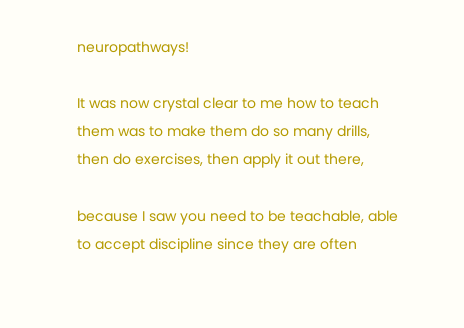neuropathways!

It was now crystal clear to me how to teach them was to make them do so many drills, then do exercises, then apply it out there,

because I saw you need to be teachable, able to accept discipline since they are often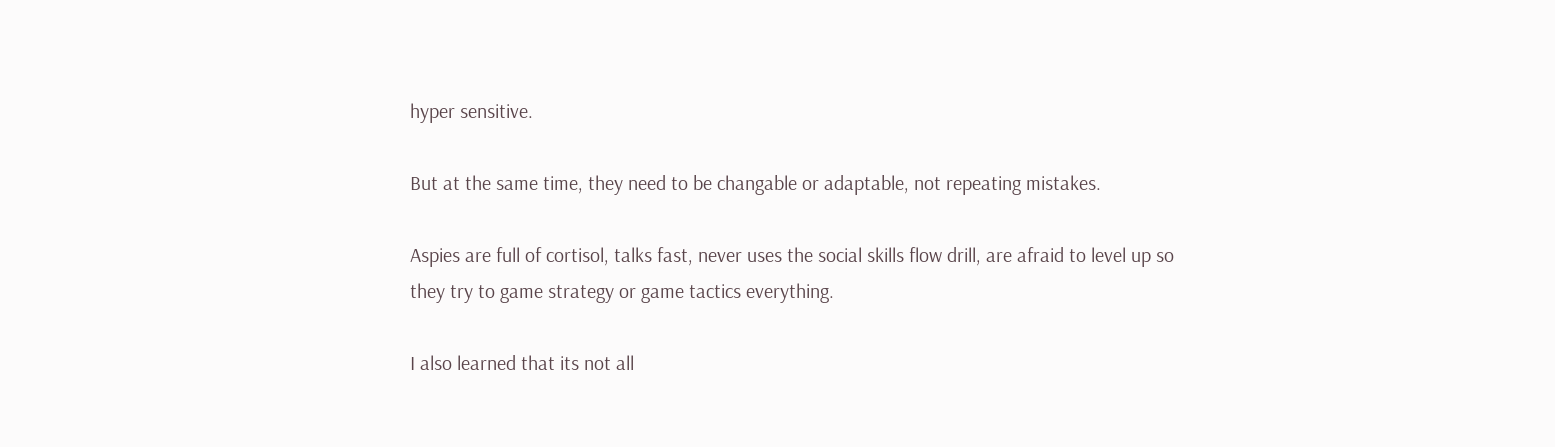hyper sensitive.

But at the same time, they need to be changable or adaptable, not repeating mistakes.

Aspies are full of cortisol, talks fast, never uses the social skills flow drill, are afraid to level up so they try to game strategy or game tactics everything.

I also learned that its not all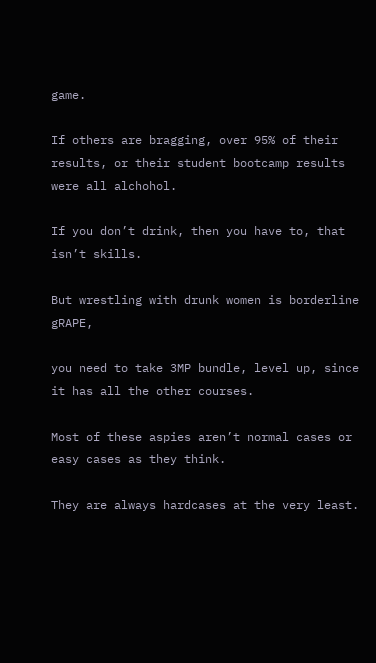game.

If others are bragging, over 95% of their results, or their student bootcamp results were all alchohol.

If you don’t drink, then you have to, that isn’t skills.

But wrestling with drunk women is borderline gRAPE,

you need to take 3MP bundle, level up, since it has all the other courses.

Most of these aspies aren’t normal cases or easy cases as they think.

They are always hardcases at the very least.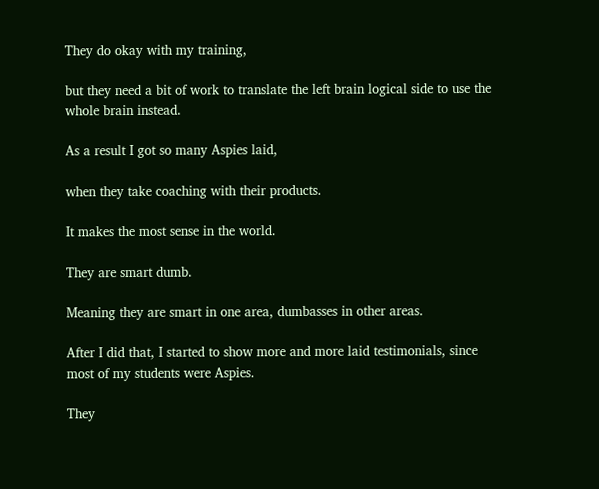They do okay with my training,

but they need a bit of work to translate the left brain logical side to use the whole brain instead.

As a result I got so many Aspies laid,

when they take coaching with their products.

It makes the most sense in the world.

They are smart dumb.

Meaning they are smart in one area, dumbasses in other areas.

After I did that, I started to show more and more laid testimonials, since most of my students were Aspies.

They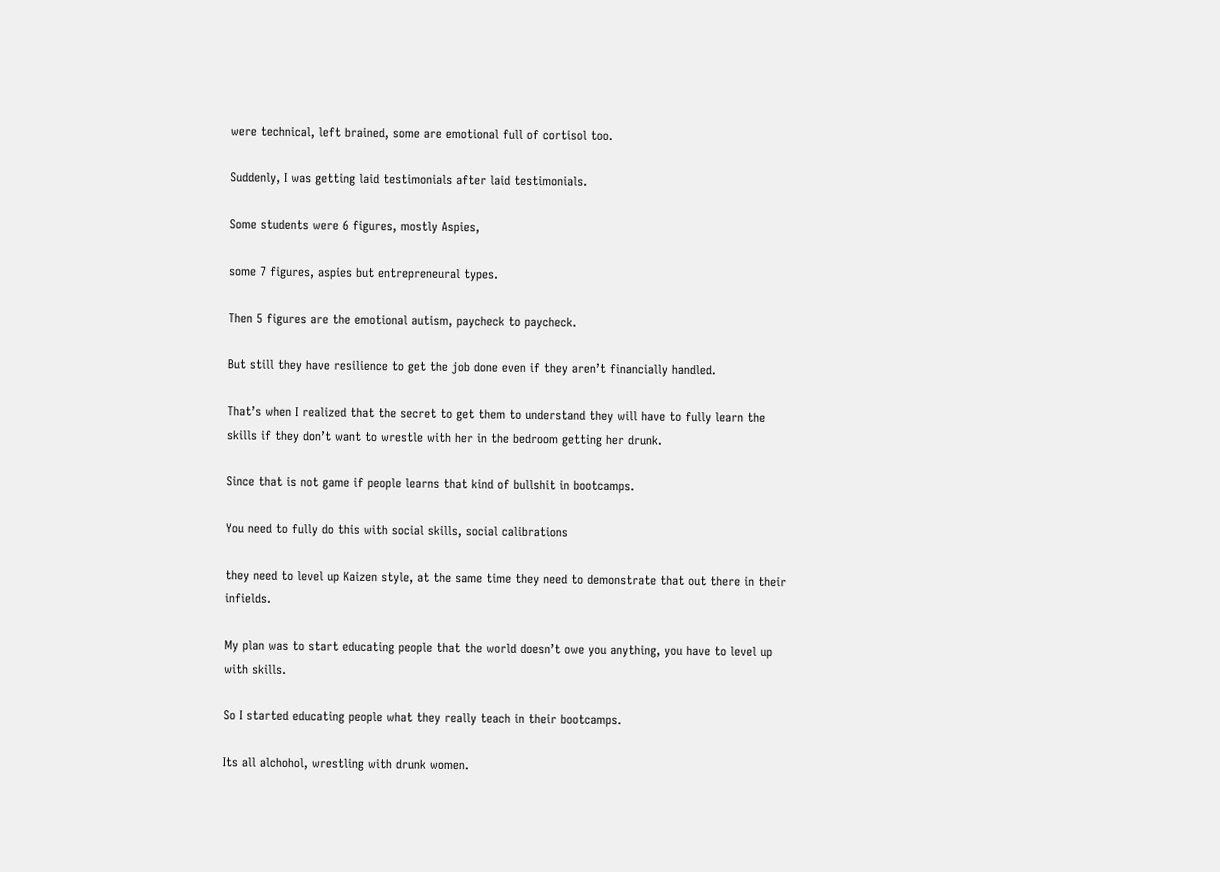were technical, left brained, some are emotional full of cortisol too.

Suddenly, I was getting laid testimonials after laid testimonials.

Some students were 6 figures, mostly Aspies,

some 7 figures, aspies but entrepreneural types.

Then 5 figures are the emotional autism, paycheck to paycheck.

But still they have resilience to get the job done even if they aren’t financially handled.

That’s when I realized that the secret to get them to understand they will have to fully learn the skills if they don’t want to wrestle with her in the bedroom getting her drunk.

Since that is not game if people learns that kind of bullshit in bootcamps.

You need to fully do this with social skills, social calibrations

they need to level up Kaizen style, at the same time they need to demonstrate that out there in their infields.

My plan was to start educating people that the world doesn’t owe you anything, you have to level up with skills.

So I started educating people what they really teach in their bootcamps.

Its all alchohol, wrestling with drunk women.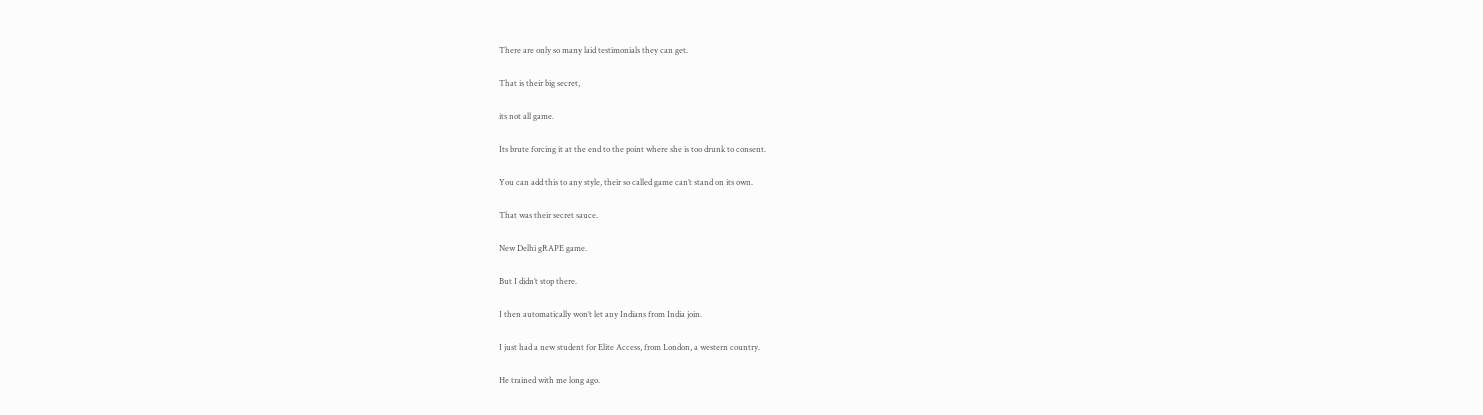There are only so many laid testimonials they can get.

That is their big secret,

its not all game.

Its brute forcing it at the end to the point where she is too drunk to consent.

You can add this to any style, their so called game can’t stand on its own.

That was their secret sauce.

New Delhi gRAPE game.

But I didn’t stop there.

I then automatically won’t let any Indians from India join.

I just had a new student for Elite Access, from London, a western country.

He trained with me long ago.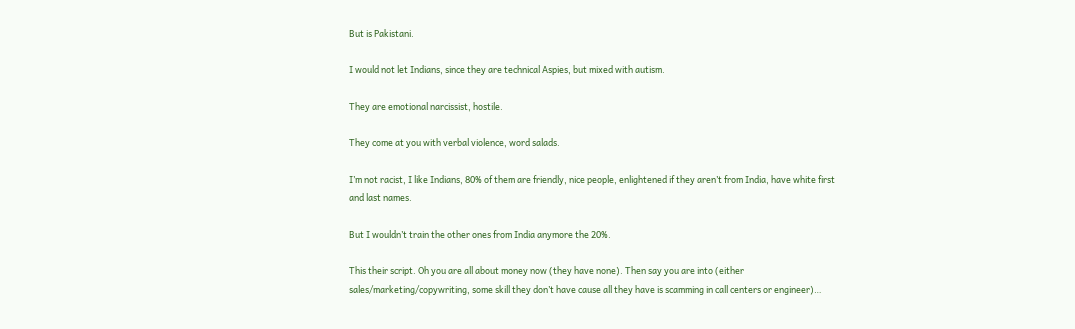But is Pakistani.

I would not let Indians, since they are technical Aspies, but mixed with autism.

They are emotional narcissist, hostile.

They come at you with verbal violence, word salads.

I’m not racist, I like Indians, 80% of them are friendly, nice people, enlightened if they aren’t from India, have white first and last names.

But I wouldn’t train the other ones from India anymore the 20%.

This their script. Oh you are all about money now (they have none). Then say you are into (either sales/marketing/copywriting, some skill they don’t have cause all they have is scamming in call centers or engineer)…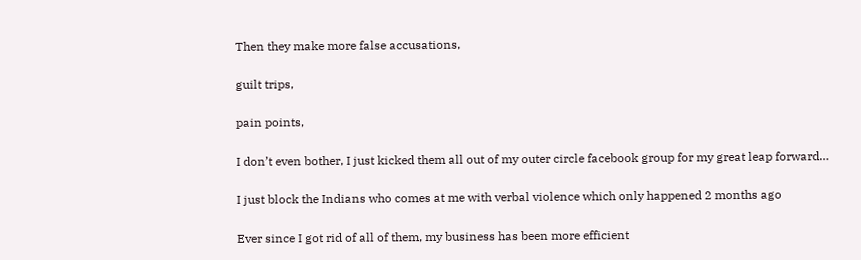Then they make more false accusations,

guilt trips,

pain points,

I don’t even bother, I just kicked them all out of my outer circle facebook group for my great leap forward…

I just block the Indians who comes at me with verbal violence which only happened 2 months ago

Ever since I got rid of all of them, my business has been more efficient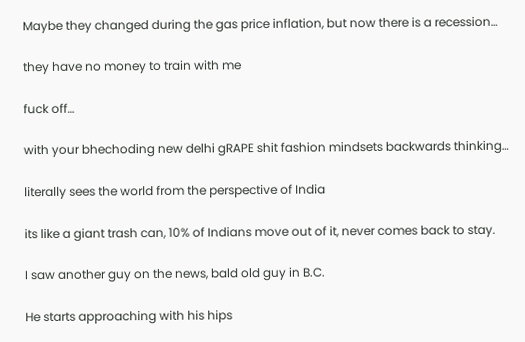Maybe they changed during the gas price inflation, but now there is a recession…

they have no money to train with me

fuck off…

with your bhechoding new delhi gRAPE shit fashion mindsets backwards thinking…

literally sees the world from the perspective of India

its like a giant trash can, 10% of Indians move out of it, never comes back to stay.

I saw another guy on the news, bald old guy in B.C.

He starts approaching with his hips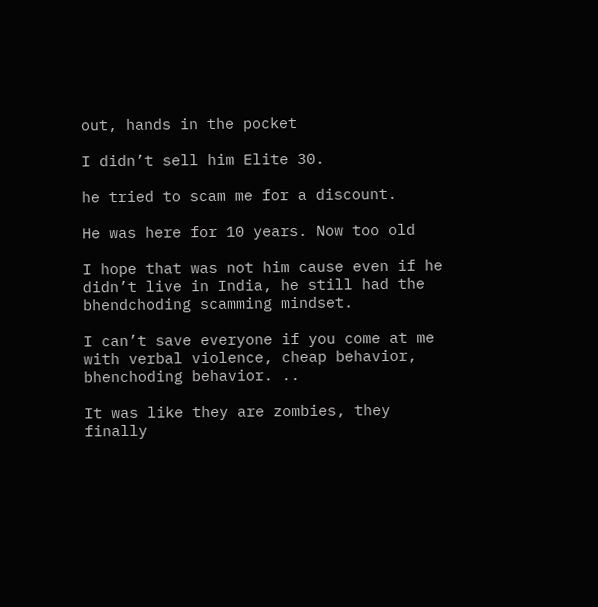out, hands in the pocket

I didn’t sell him Elite 30.

he tried to scam me for a discount.

He was here for 10 years. Now too old

I hope that was not him cause even if he didn’t live in India, he still had the bhendchoding scamming mindset.

I can’t save everyone if you come at me with verbal violence, cheap behavior, bhenchoding behavior. ..

It was like they are zombies, they finally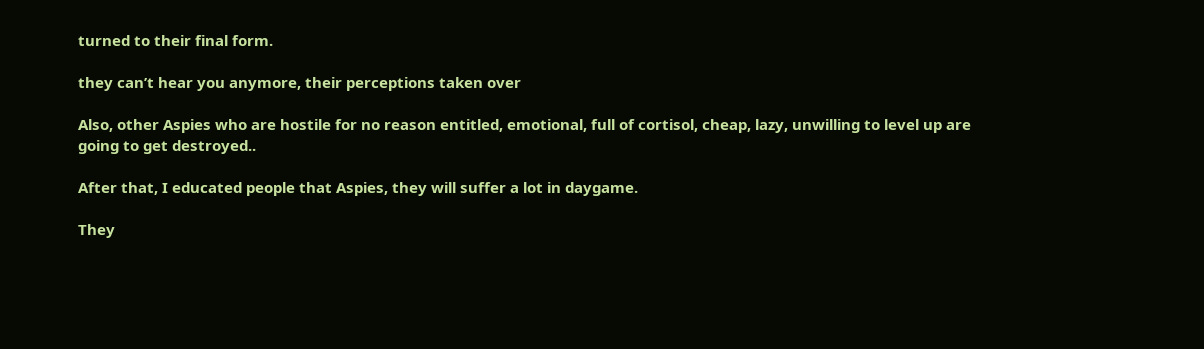turned to their final form.

they can’t hear you anymore, their perceptions taken over

Also, other Aspies who are hostile for no reason entitled, emotional, full of cortisol, cheap, lazy, unwilling to level up are going to get destroyed..

After that, I educated people that Aspies, they will suffer a lot in daygame.

They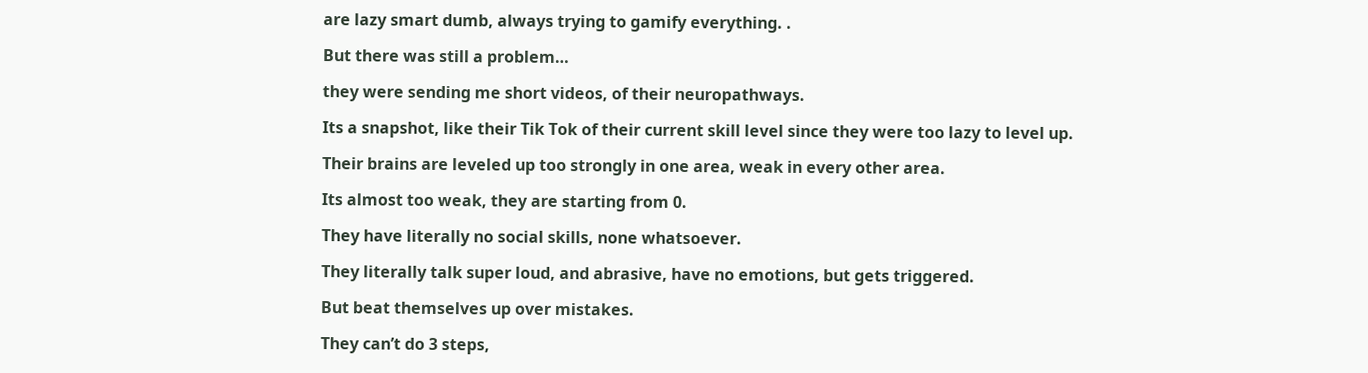are lazy smart dumb, always trying to gamify everything. .

But there was still a problem…

they were sending me short videos, of their neuropathways.

Its a snapshot, like their Tik Tok of their current skill level since they were too lazy to level up.

Their brains are leveled up too strongly in one area, weak in every other area.

Its almost too weak, they are starting from 0.

They have literally no social skills, none whatsoever.

They literally talk super loud, and abrasive, have no emotions, but gets triggered.

But beat themselves up over mistakes.

They can’t do 3 steps,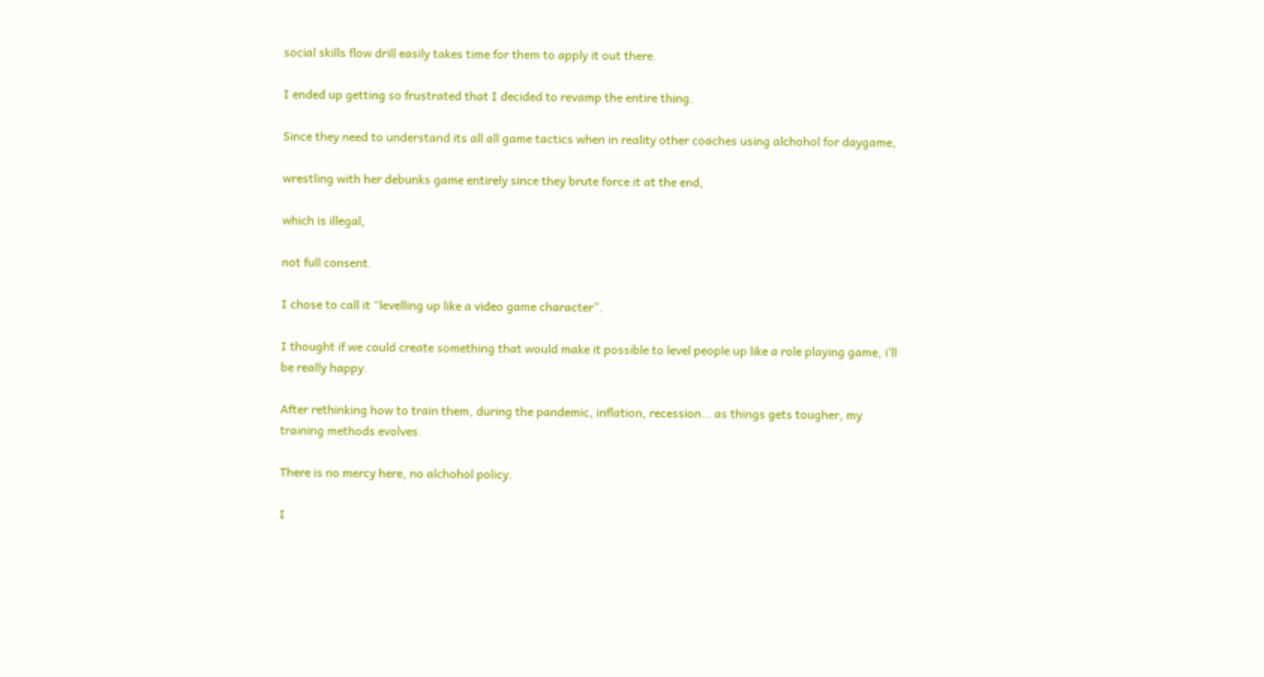social skills flow drill easily takes time for them to apply it out there.

I ended up getting so frustrated that I decided to revamp the entire thing.

Since they need to understand its all all game tactics when in reality other coaches using alchohol for daygame,

wrestling with her debunks game entirely since they brute force it at the end,

which is illegal,

not full consent.

I chose to call it “levelling up like a video game character”.

I thought if we could create something that would make it possible to level people up like a role playing game, i’ll be really happy.

After rethinking how to train them, during the pandemic, inflation, recession… as things gets tougher, my training methods evolves.

There is no mercy here, no alchohol policy.

I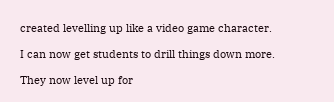created levelling up like a video game character.

I can now get students to drill things down more.

They now level up for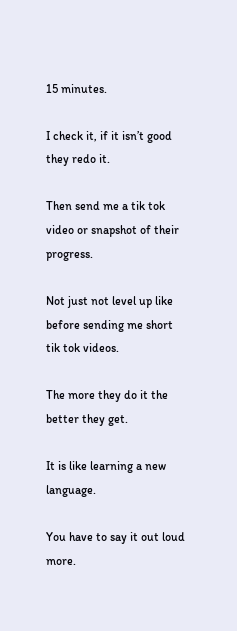15 minutes.

I check it, if it isn’t good they redo it.

Then send me a tik tok video or snapshot of their progress.

Not just not level up like before sending me short tik tok videos.

The more they do it the better they get.

It is like learning a new language.

You have to say it out loud more.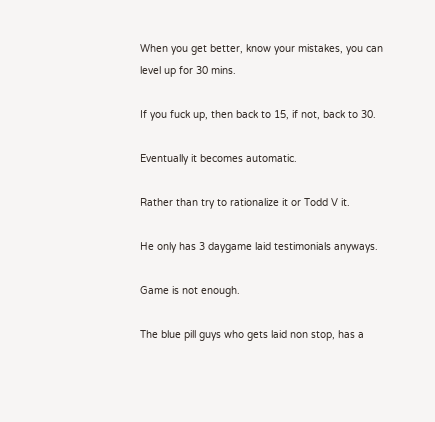When you get better, know your mistakes, you can level up for 30 mins.

If you fuck up, then back to 15, if not, back to 30.

Eventually it becomes automatic.

Rather than try to rationalize it or Todd V it.

He only has 3 daygame laid testimonials anyways.

Game is not enough.

The blue pill guys who gets laid non stop, has a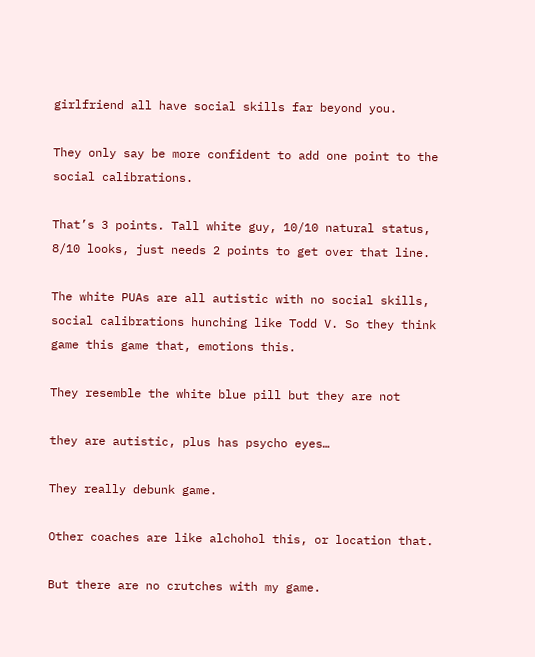girlfriend all have social skills far beyond you.

They only say be more confident to add one point to the social calibrations.

That’s 3 points. Tall white guy, 10/10 natural status, 8/10 looks, just needs 2 points to get over that line.

The white PUAs are all autistic with no social skills, social calibrations hunching like Todd V. So they think game this game that, emotions this.

They resemble the white blue pill but they are not

they are autistic, plus has psycho eyes…

They really debunk game.

Other coaches are like alchohol this, or location that.

But there are no crutches with my game.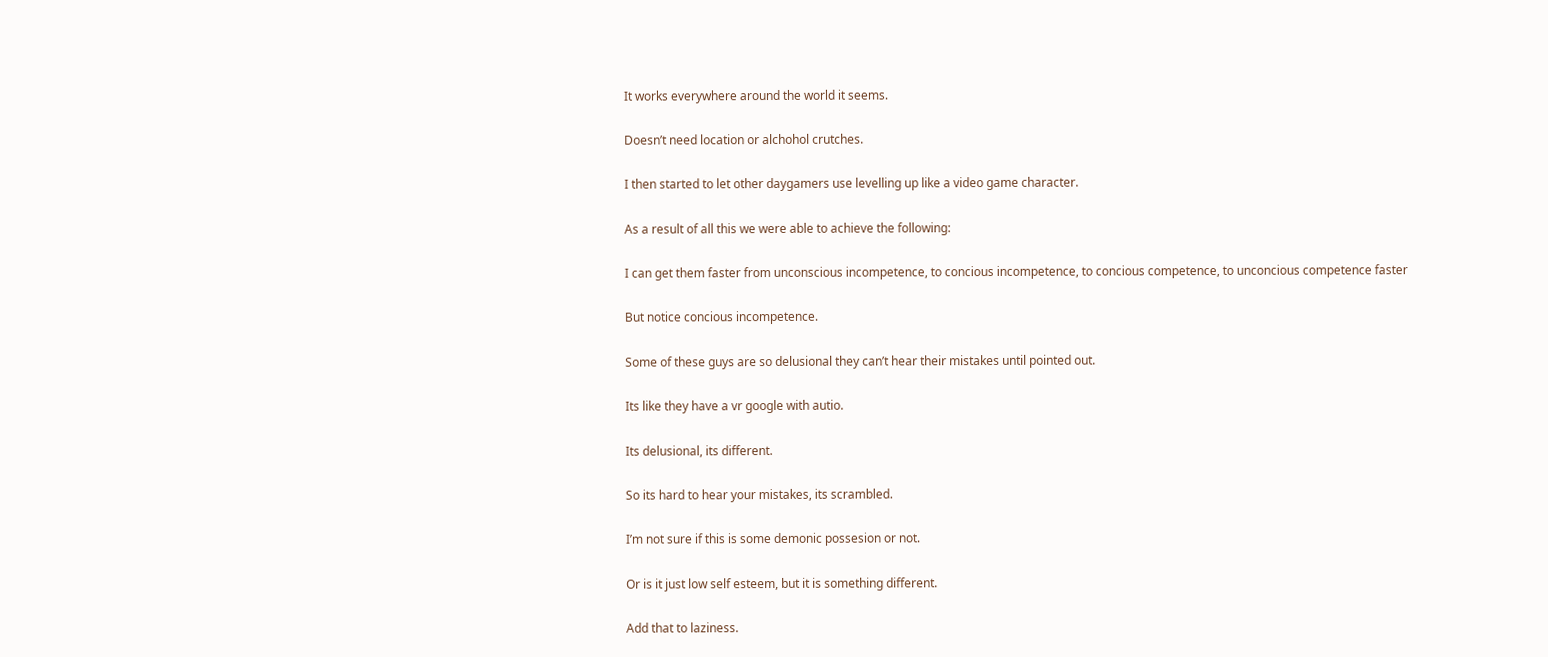It works everywhere around the world it seems.

Doesn’t need location or alchohol crutches.

I then started to let other daygamers use levelling up like a video game character.

As a result of all this we were able to achieve the following:

I can get them faster from unconscious incompetence, to concious incompetence, to concious competence, to unconcious competence faster

But notice concious incompetence.

Some of these guys are so delusional they can’t hear their mistakes until pointed out.

Its like they have a vr google with autio.

Its delusional, its different.

So its hard to hear your mistakes, its scrambled.

I’m not sure if this is some demonic possesion or not.

Or is it just low self esteem, but it is something different.

Add that to laziness.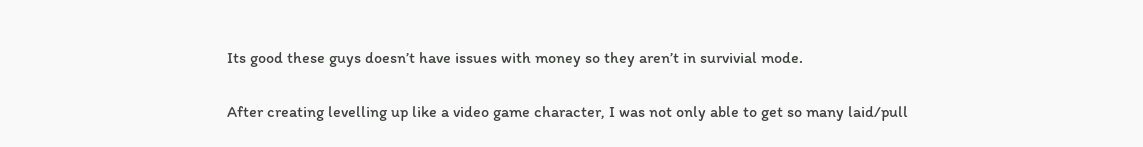Its good these guys doesn’t have issues with money so they aren’t in survivial mode.

After creating levelling up like a video game character, I was not only able to get so many laid/pull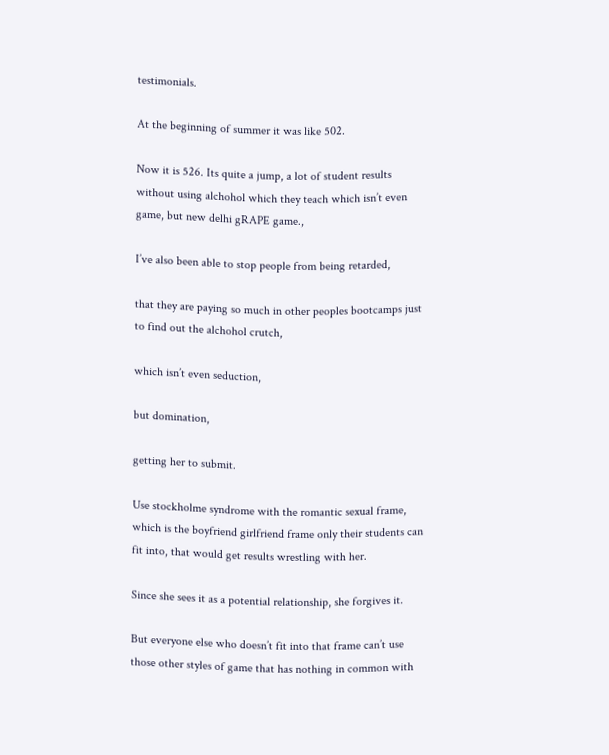testimonials.

At the beginning of summer it was like 502.

Now it is 526. Its quite a jump, a lot of student results without using alchohol which they teach which isn’t even game, but new delhi gRAPE game.,

I’ve also been able to stop people from being retarded,

that they are paying so much in other peoples bootcamps just to find out the alchohol crutch,

which isn’t even seduction,

but domination,

getting her to submit.

Use stockholme syndrome with the romantic sexual frame, which is the boyfriend girlfriend frame only their students can fit into, that would get results wrestling with her.

Since she sees it as a potential relationship, she forgives it.

But everyone else who doesn’t fit into that frame can’t use those other styles of game that has nothing in common with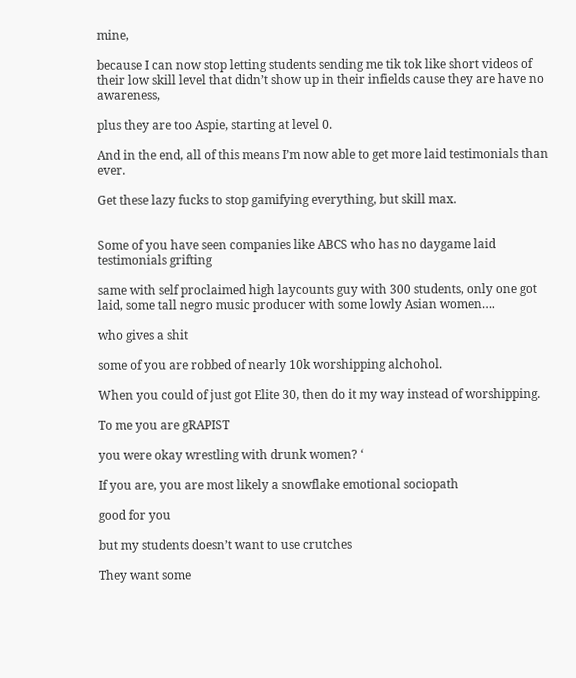mine,

because I can now stop letting students sending me tik tok like short videos of their low skill level that didn’t show up in their infields cause they are have no awareness,

plus they are too Aspie, starting at level 0.

And in the end, all of this means I’m now able to get more laid testimonials than ever.

Get these lazy fucks to stop gamifying everything, but skill max.


Some of you have seen companies like ABCS who has no daygame laid testimonials grifting

same with self proclaimed high laycounts guy with 300 students, only one got laid, some tall negro music producer with some lowly Asian women….

who gives a shit

some of you are robbed of nearly 10k worshipping alchohol.

When you could of just got Elite 30, then do it my way instead of worshipping.

To me you are gRAPIST

you were okay wrestling with drunk women? ‘

If you are, you are most likely a snowflake emotional sociopath

good for you

but my students doesn’t want to use crutches

They want some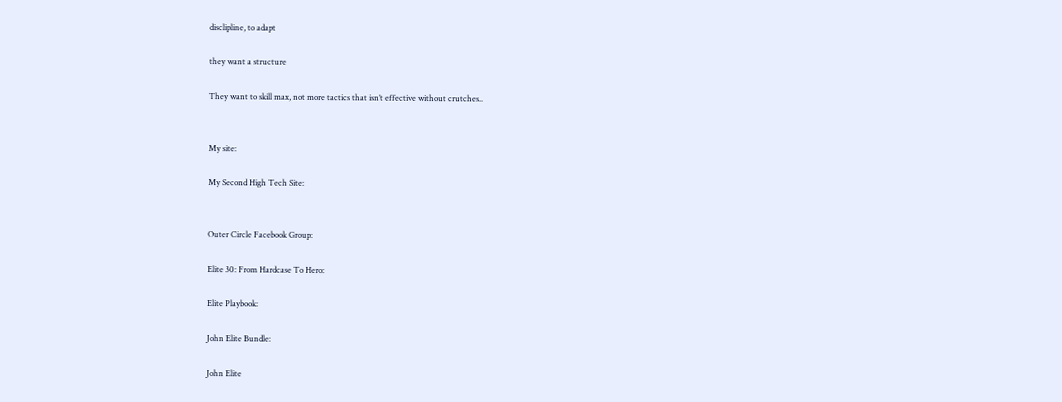disclipline, to adapt

they want a structure

They want to skill max, not more tactics that isn’t effective without crutches..


My site:

My Second High Tech Site:


Outer Circle Facebook Group:

Elite 30: From Hardcase To Hero:

Elite Playbook:

John Elite Bundle:

John Elite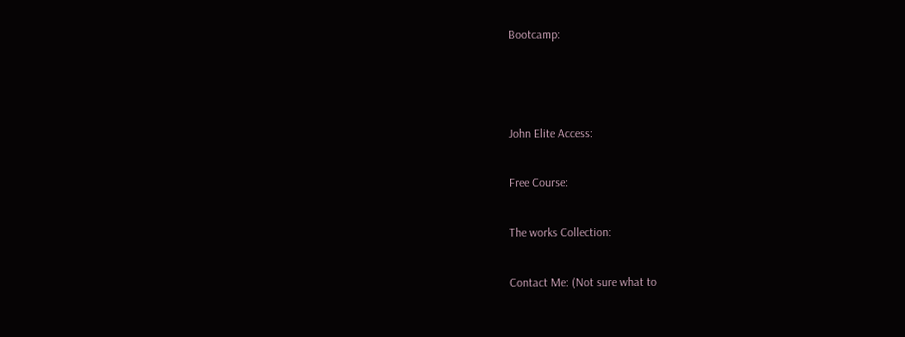Bootcamp:



John Elite Access:

Free Course:

The works Collection:

Contact Me: (Not sure what to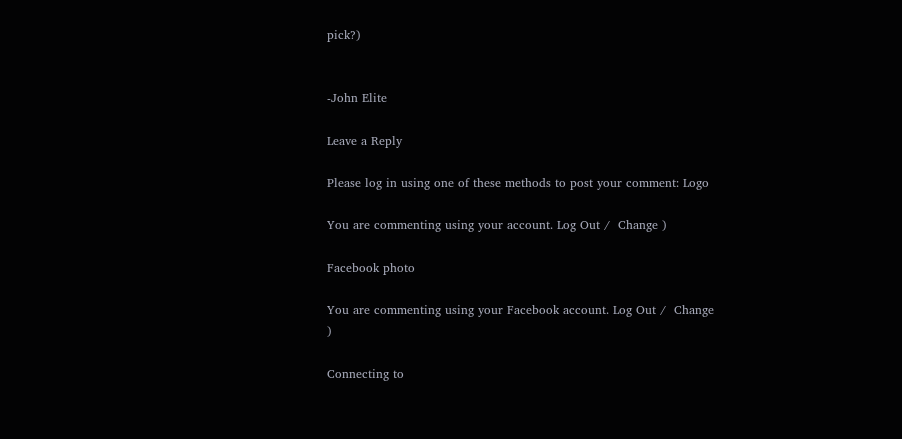pick?)


-John Elite

Leave a Reply

Please log in using one of these methods to post your comment: Logo

You are commenting using your account. Log Out /  Change )

Facebook photo

You are commenting using your Facebook account. Log Out /  Change )

Connecting to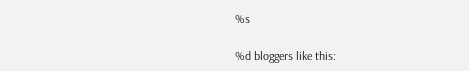%s

%d bloggers like this: